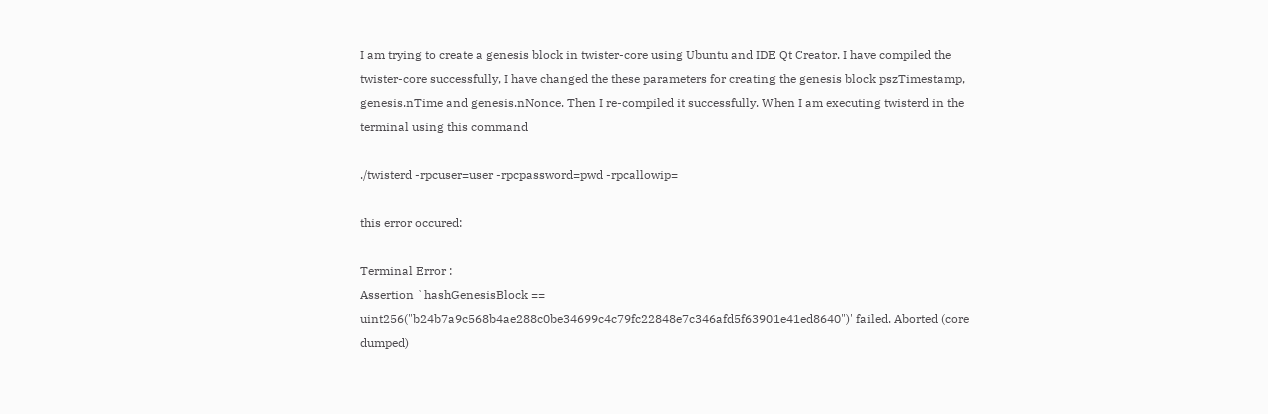I am trying to create a genesis block in twister-core using Ubuntu and IDE Qt Creator. I have compiled the twister-core successfully, I have changed the these parameters for creating the genesis block pszTimestamp, genesis.nTime and genesis.nNonce. Then I re-compiled it successfully. When I am executing twisterd in the terminal using this command

./twisterd -rpcuser=user -rpcpassword=pwd -rpcallowip=

this error occured:

Terminal Error :
Assertion `hashGenesisBlock == uint256("b24b7a9c568b4ae288c0be34699c4c79fc22848e7c346afd5f63901e41ed8640")' failed. Aborted (core dumped)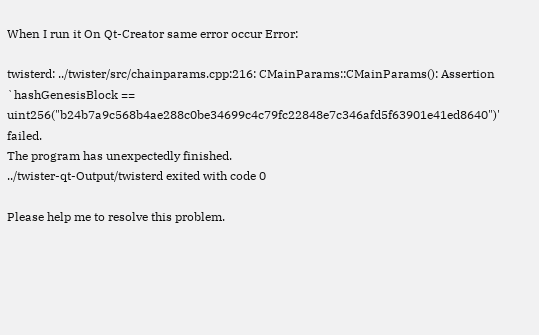When I run it On Qt-Creator same error occur Error:

twisterd: ../twister/src/chainparams.cpp:216: CMainParams::CMainParams(): Assertion `hashGenesisBlock == uint256("b24b7a9c568b4ae288c0be34699c4c79fc22848e7c346afd5f63901e41ed8640")' failed.
The program has unexpectedly finished.
../twister-qt-Output/twisterd exited with code 0

Please help me to resolve this problem.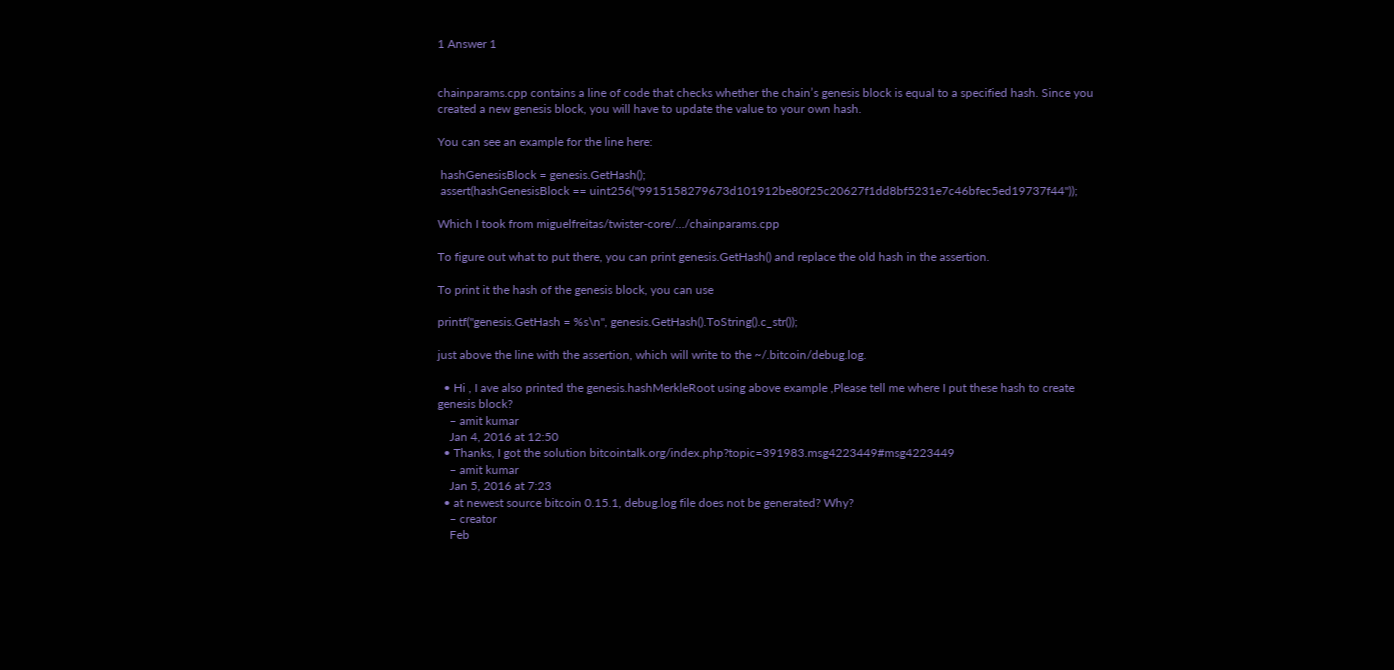1 Answer 1


chainparams.cpp contains a line of code that checks whether the chain’s genesis block is equal to a specified hash. Since you created a new genesis block, you will have to update the value to your own hash.

You can see an example for the line here:

 hashGenesisBlock = genesis.GetHash();
 assert(hashGenesisBlock == uint256("9915158279673d101912be80f25c20627f1dd8bf5231e7c46bfec5ed19737f44"));

Which I took from miguelfreitas/twister-core/…/chainparams.cpp

To figure out what to put there, you can print genesis.GetHash() and replace the old hash in the assertion.

To print it the hash of the genesis block, you can use

printf("genesis.GetHash = %s\n", genesis.GetHash().ToString().c_str());

just above the line with the assertion, which will write to the ~/.bitcoin/debug.log.

  • Hi , I ave also printed the genesis.hashMerkleRoot using above example ,Please tell me where I put these hash to create genesis block?
    – amit kumar
    Jan 4, 2016 at 12:50
  • Thanks, I got the solution bitcointalk.org/index.php?topic=391983.msg4223449#msg4223449
    – amit kumar
    Jan 5, 2016 at 7:23
  • at newest source bitcoin 0.15.1, debug.log file does not be generated? Why?
    – creator
    Feb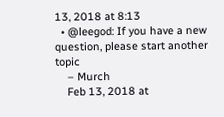13, 2018 at 8:13
  • @leegod: If you have a new question, please start another topic
    – Murch
    Feb 13, 2018 at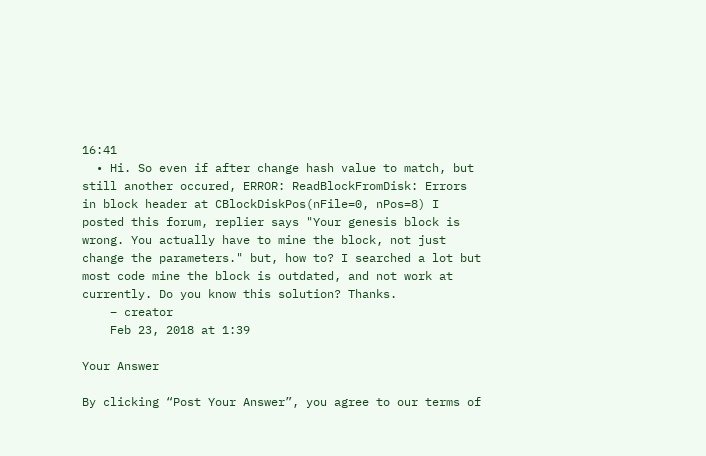16:41
  • Hi. So even if after change hash value to match, but still another occured, ERROR: ReadBlockFromDisk: Errors in block header at CBlockDiskPos(nFile=0, nPos=8) I posted this forum, replier says "Your genesis block is wrong. You actually have to mine the block, not just change the parameters." but, how to? I searched a lot but most code mine the block is outdated, and not work at currently. Do you know this solution? Thanks.
    – creator
    Feb 23, 2018 at 1:39

Your Answer

By clicking “Post Your Answer”, you agree to our terms of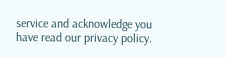service and acknowledge you have read our privacy policy.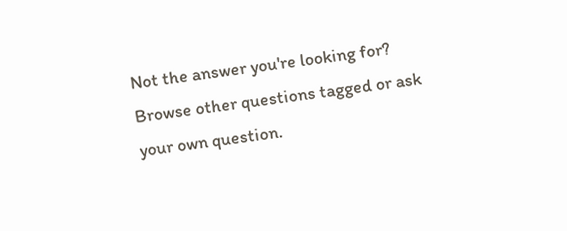Not the answer you're looking for? Browse other questions tagged or ask your own question.